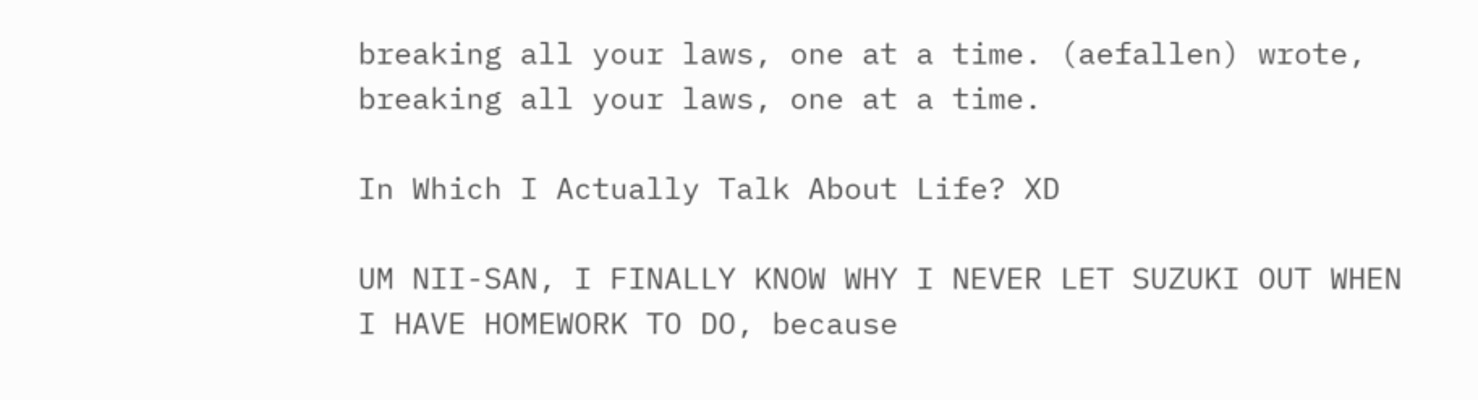breaking all your laws, one at a time. (aefallen) wrote,
breaking all your laws, one at a time.

In Which I Actually Talk About Life? XD

UM NII-SAN, I FINALLY KNOW WHY I NEVER LET SUZUKI OUT WHEN I HAVE HOMEWORK TO DO, because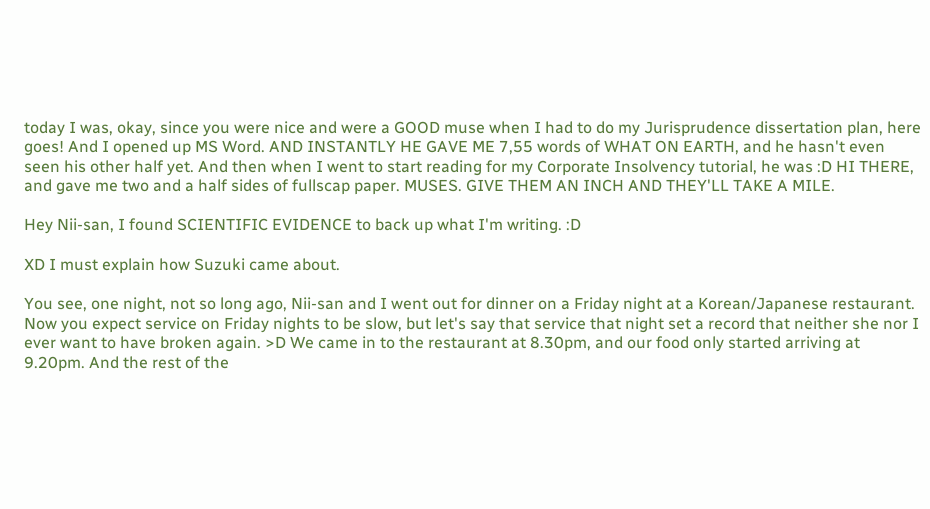today I was, okay, since you were nice and were a GOOD muse when I had to do my Jurisprudence dissertation plan, here goes! And I opened up MS Word. AND INSTANTLY HE GAVE ME 7,55 words of WHAT ON EARTH, and he hasn't even seen his other half yet. And then when I went to start reading for my Corporate Insolvency tutorial, he was :D HI THERE, and gave me two and a half sides of fullscap paper. MUSES. GIVE THEM AN INCH AND THEY'LL TAKE A MILE.

Hey Nii-san, I found SCIENTIFIC EVIDENCE to back up what I'm writing. :D

XD I must explain how Suzuki came about.

You see, one night, not so long ago, Nii-san and I went out for dinner on a Friday night at a Korean/Japanese restaurant. Now you expect service on Friday nights to be slow, but let's say that service that night set a record that neither she nor I ever want to have broken again. >D We came in to the restaurant at 8.30pm, and our food only started arriving at 9.20pm. And the rest of the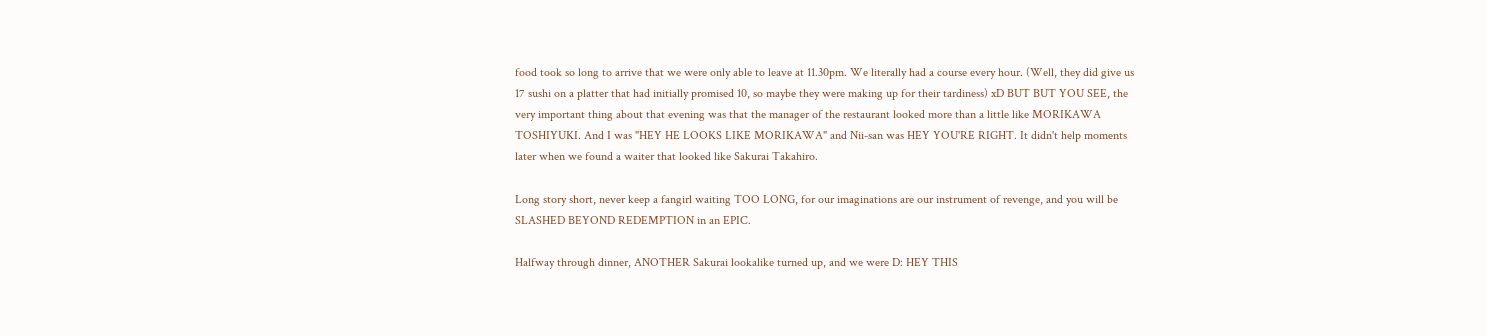food took so long to arrive that we were only able to leave at 11.30pm. We literally had a course every hour. (Well, they did give us 17 sushi on a platter that had initially promised 10, so maybe they were making up for their tardiness) xD BUT BUT YOU SEE, the very important thing about that evening was that the manager of the restaurant looked more than a little like MORIKAWA TOSHIYUKI. And I was "HEY HE LOOKS LIKE MORIKAWA" and Nii-san was HEY YOU'RE RIGHT. It didn't help moments later when we found a waiter that looked like Sakurai Takahiro.

Long story short, never keep a fangirl waiting TOO LONG, for our imaginations are our instrument of revenge, and you will be SLASHED BEYOND REDEMPTION in an EPIC.

Halfway through dinner, ANOTHER Sakurai lookalike turned up, and we were D: HEY THIS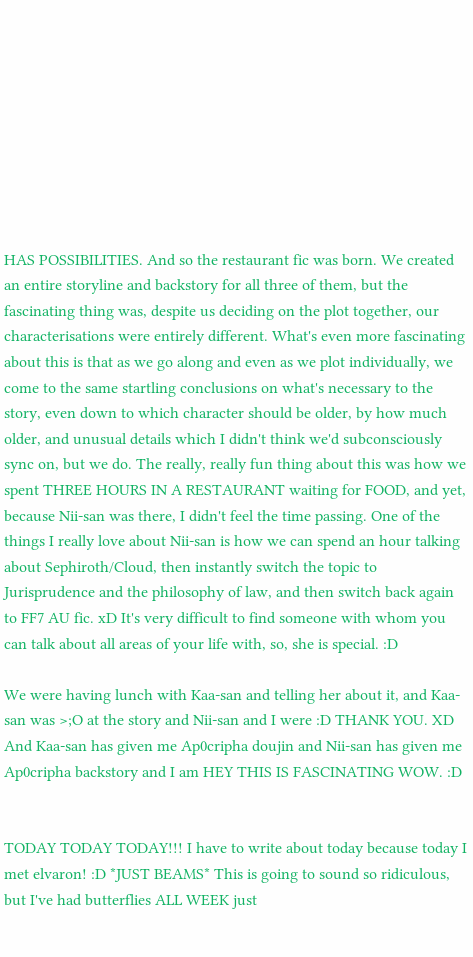HAS POSSIBILITIES. And so the restaurant fic was born. We created an entire storyline and backstory for all three of them, but the fascinating thing was, despite us deciding on the plot together, our characterisations were entirely different. What's even more fascinating about this is that as we go along and even as we plot individually, we come to the same startling conclusions on what's necessary to the story, even down to which character should be older, by how much older, and unusual details which I didn't think we'd subconsciously sync on, but we do. The really, really fun thing about this was how we spent THREE HOURS IN A RESTAURANT waiting for FOOD, and yet, because Nii-san was there, I didn't feel the time passing. One of the things I really love about Nii-san is how we can spend an hour talking about Sephiroth/Cloud, then instantly switch the topic to Jurisprudence and the philosophy of law, and then switch back again to FF7 AU fic. xD It's very difficult to find someone with whom you can talk about all areas of your life with, so, she is special. :D

We were having lunch with Kaa-san and telling her about it, and Kaa-san was >;O at the story and Nii-san and I were :D THANK YOU. XD And Kaa-san has given me Ap0cripha doujin and Nii-san has given me Ap0cripha backstory and I am HEY THIS IS FASCINATING WOW. :D


TODAY TODAY TODAY!!! I have to write about today because today I met elvaron! :D *JUST BEAMS* This is going to sound so ridiculous, but I've had butterflies ALL WEEK just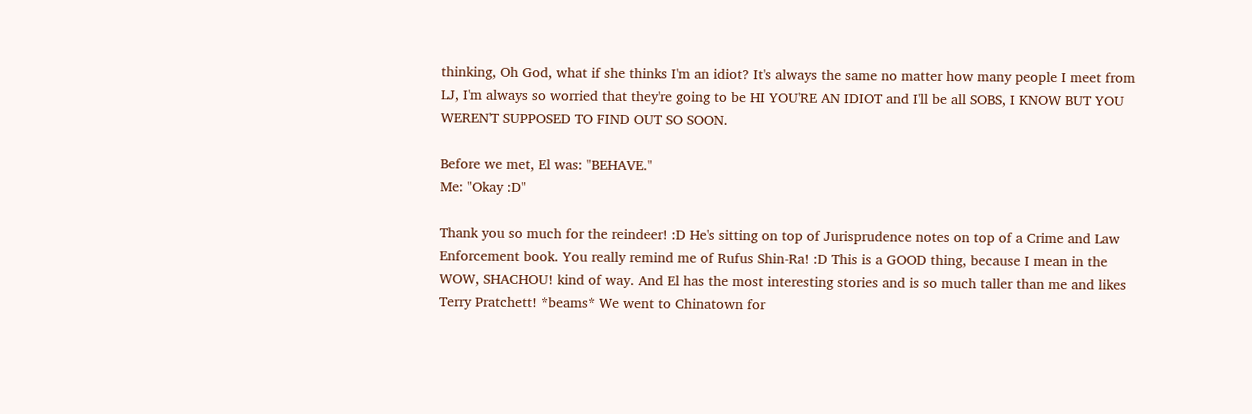thinking, Oh God, what if she thinks I'm an idiot? It's always the same no matter how many people I meet from LJ, I'm always so worried that they're going to be HI YOU'RE AN IDIOT and I'll be all SOBS, I KNOW BUT YOU WEREN'T SUPPOSED TO FIND OUT SO SOON.

Before we met, El was: "BEHAVE."
Me: "Okay :D"

Thank you so much for the reindeer! :D He's sitting on top of Jurisprudence notes on top of a Crime and Law Enforcement book. You really remind me of Rufus Shin-Ra! :D This is a GOOD thing, because I mean in the WOW, SHACHOU! kind of way. And El has the most interesting stories and is so much taller than me and likes Terry Pratchett! *beams* We went to Chinatown for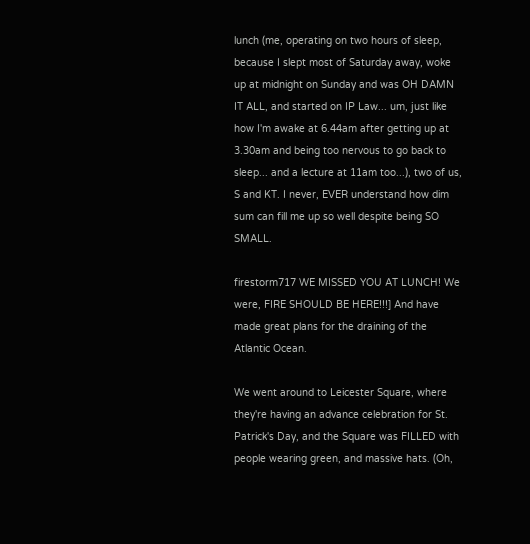lunch (me, operating on two hours of sleep, because I slept most of Saturday away, woke up at midnight on Sunday and was OH DAMN IT ALL, and started on IP Law... um, just like how I'm awake at 6.44am after getting up at 3.30am and being too nervous to go back to sleep... and a lecture at 11am too...), two of us, S and KT. I never, EVER understand how dim sum can fill me up so well despite being SO SMALL.

firestorm717 WE MISSED YOU AT LUNCH! We were, FIRE SHOULD BE HERE!!!] And have made great plans for the draining of the Atlantic Ocean.

We went around to Leicester Square, where they're having an advance celebration for St. Patrick's Day, and the Square was FILLED with people wearing green, and massive hats. (Oh,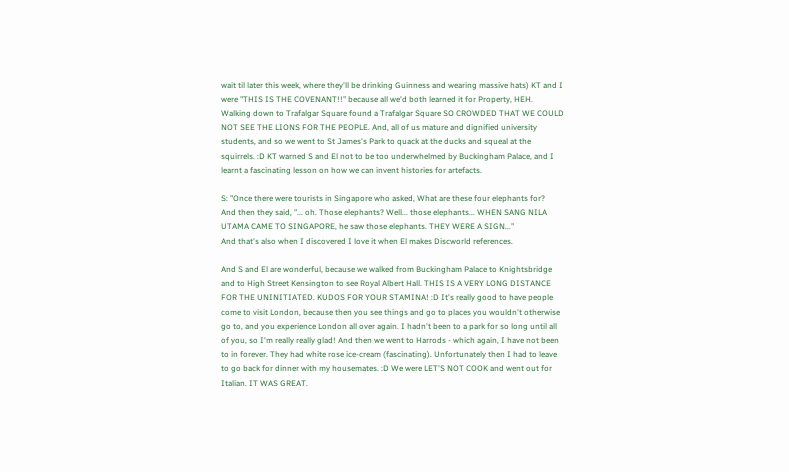wait til later this week, where they'll be drinking Guinness and wearing massive hats) KT and I were "THIS IS THE COVENANT!!" because all we'd both learned it for Property, HEH. Walking down to Trafalgar Square found a Trafalgar Square SO CROWDED THAT WE COULD NOT SEE THE LIONS FOR THE PEOPLE. And, all of us mature and dignified university students, and so we went to St James's Park to quack at the ducks and squeal at the squirrels. :D KT warned S and El not to be too underwhelmed by Buckingham Palace, and I learnt a fascinating lesson on how we can invent histories for artefacts.

S: "Once there were tourists in Singapore who asked, What are these four elephants for?
And then they said, "... oh. Those elephants? Well... those elephants... WHEN SANG NILA UTAMA CAME TO SINGAPORE, he saw those elephants. THEY WERE A SIGN..."
And that's also when I discovered I love it when El makes Discworld references.

And S and El are wonderful, because we walked from Buckingham Palace to Knightsbridge and to High Street Kensington to see Royal Albert Hall. THIS IS A VERY LONG DISTANCE FOR THE UNINITIATED. KUDOS FOR YOUR STAMINA! :D It's really good to have people come to visit London, because then you see things and go to places you wouldn't otherwise go to, and you experience London all over again. I hadn't been to a park for so long until all of you, so I'm really really glad! And then we went to Harrods - which again, I have not been to in forever. They had white rose ice-cream (fascinating). Unfortunately then I had to leave to go back for dinner with my housemates. :D We were LET'S NOT COOK and went out for Italian. IT WAS GREAT.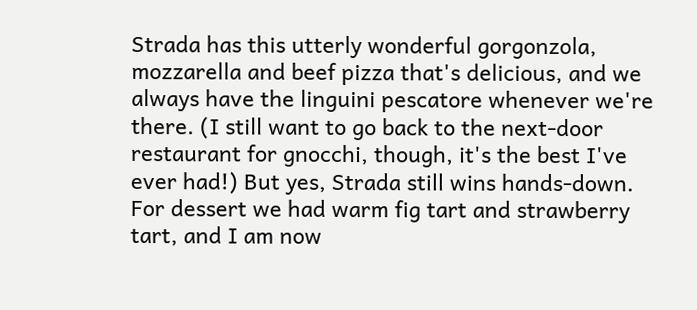Strada has this utterly wonderful gorgonzola, mozzarella and beef pizza that's delicious, and we always have the linguini pescatore whenever we're there. (I still want to go back to the next-door restaurant for gnocchi, though, it's the best I've ever had!) But yes, Strada still wins hands-down. For dessert we had warm fig tart and strawberry tart, and I am now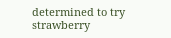determined to try strawberry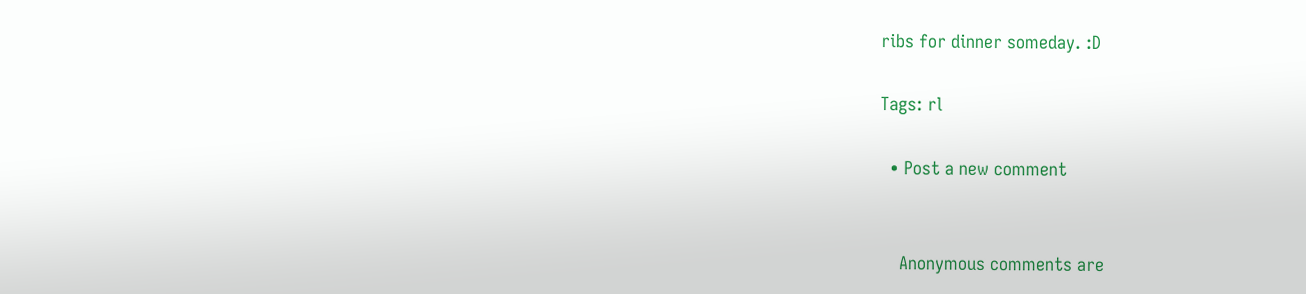ribs for dinner someday. :D

Tags: rl

  • Post a new comment


    Anonymous comments are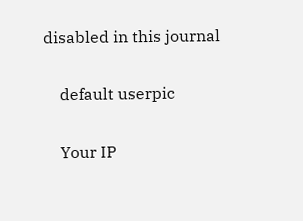disabled in this journal

    default userpic

    Your IP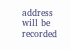address will be recorded